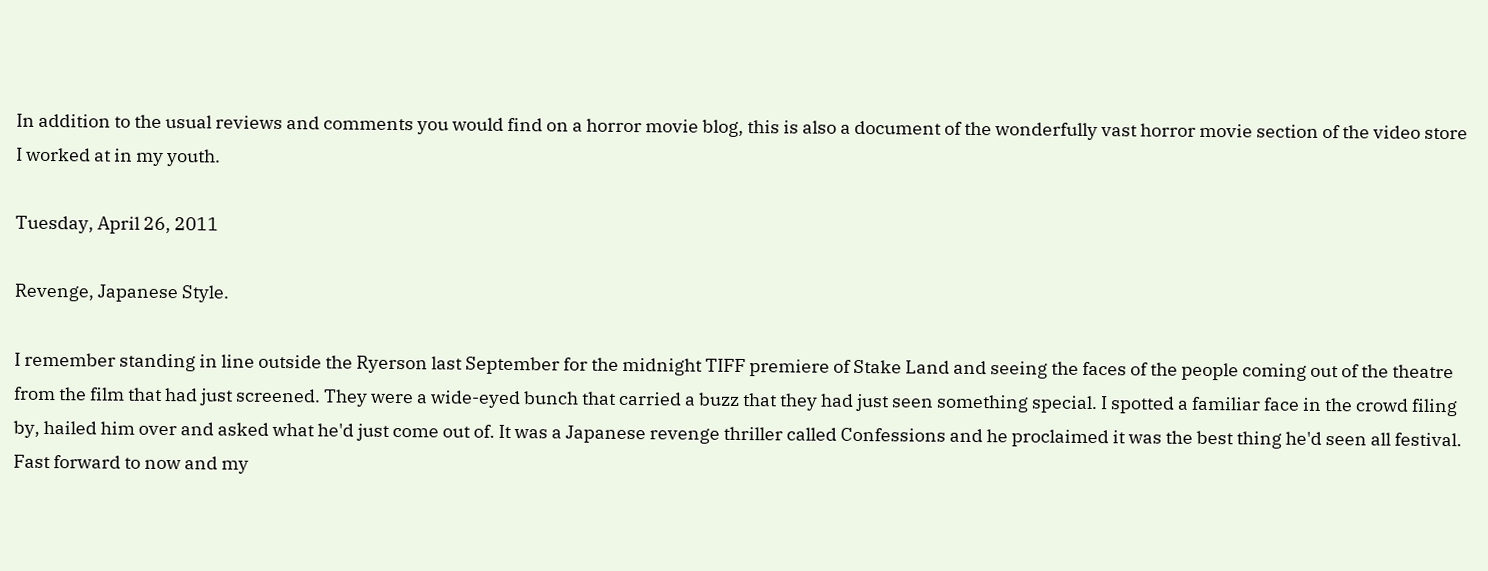In addition to the usual reviews and comments you would find on a horror movie blog, this is also a document of the wonderfully vast horror movie section of the video store I worked at in my youth.

Tuesday, April 26, 2011

Revenge, Japanese Style.

I remember standing in line outside the Ryerson last September for the midnight TIFF premiere of Stake Land and seeing the faces of the people coming out of the theatre from the film that had just screened. They were a wide-eyed bunch that carried a buzz that they had just seen something special. I spotted a familiar face in the crowd filing by, hailed him over and asked what he'd just come out of. It was a Japanese revenge thriller called Confessions and he proclaimed it was the best thing he'd seen all festival. Fast forward to now and my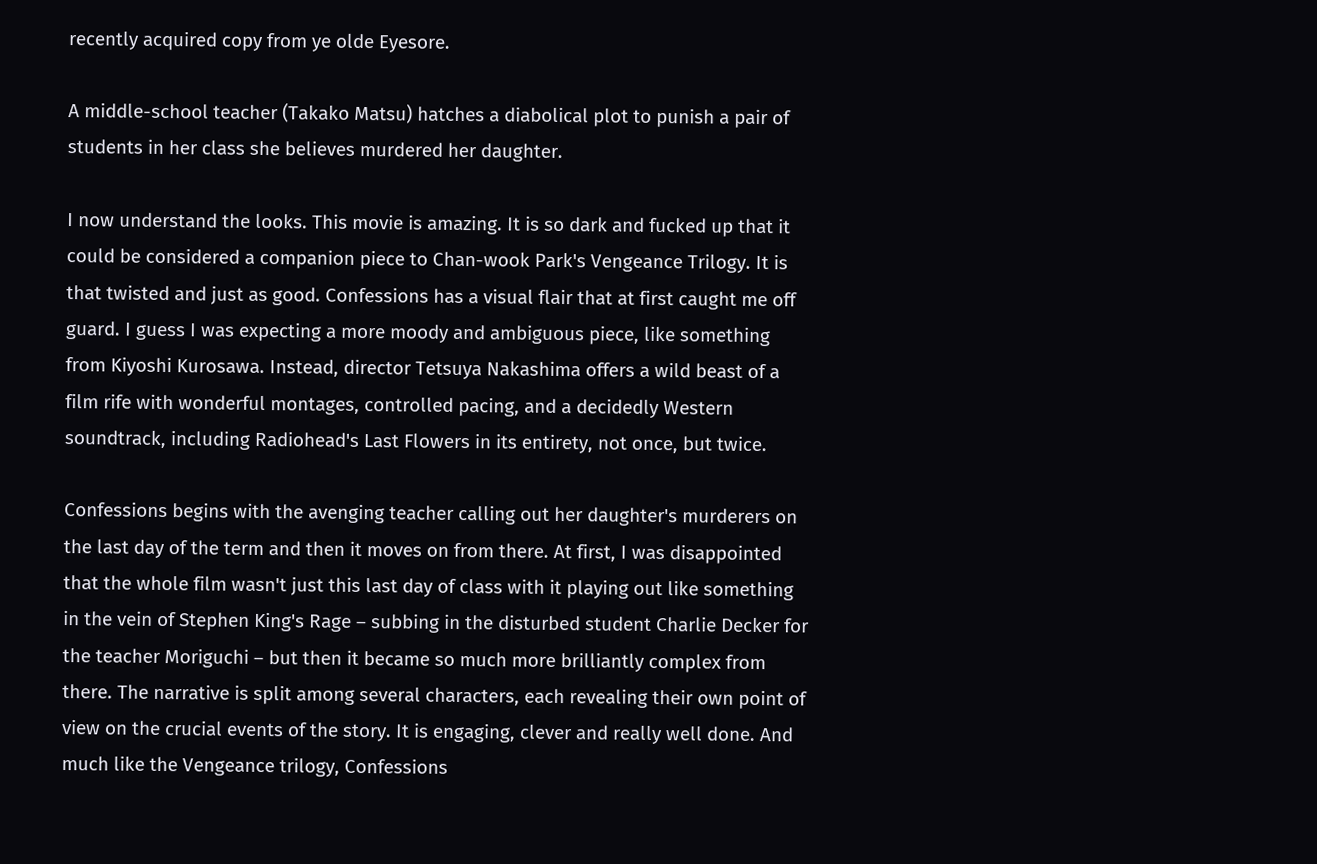recently acquired copy from ye olde Eyesore.

A middle-school teacher (Takako Matsu) hatches a diabolical plot to punish a pair of students in her class she believes murdered her daughter.

I now understand the looks. This movie is amazing. It is so dark and fucked up that it could be considered a companion piece to Chan-wook Park's Vengeance Trilogy. It is that twisted and just as good. Confessions has a visual flair that at first caught me off guard. I guess I was expecting a more moody and ambiguous piece, like something from Kiyoshi Kurosawa. Instead, director Tetsuya Nakashima offers a wild beast of a film rife with wonderful montages, controlled pacing, and a decidedly Western soundtrack, including Radiohead's Last Flowers in its entirety, not once, but twice.

Confessions begins with the avenging teacher calling out her daughter's murderers on the last day of the term and then it moves on from there. At first, I was disappointed that the whole film wasn't just this last day of class with it playing out like something in the vein of Stephen King's Rage – subbing in the disturbed student Charlie Decker for the teacher Moriguchi – but then it became so much more brilliantly complex from there. The narrative is split among several characters, each revealing their own point of view on the crucial events of the story. It is engaging, clever and really well done. And much like the Vengeance trilogy, Confessions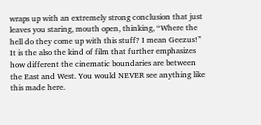wraps up with an extremely strong conclusion that just leaves you staring, mouth open, thinking, “Where the hell do they come up with this stuff? I mean Geezus!” It is the also the kind of film that further emphasizes how different the cinematic boundaries are between the East and West. You would NEVER see anything like this made here.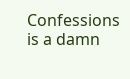Confessions is a damn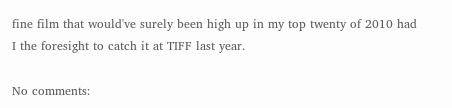fine film that would've surely been high up in my top twenty of 2010 had I the foresight to catch it at TIFF last year.

No comments: